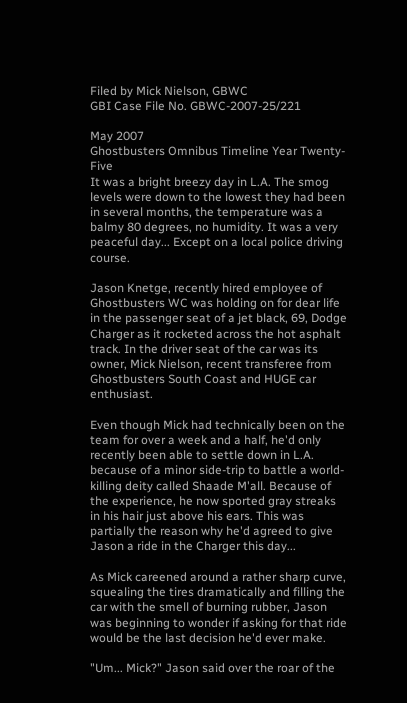Filed by Mick Nielson, GBWC
GBI Case File No. GBWC-2007-25/221

May 2007
Ghostbusters Omnibus Timeline Year Twenty-Five
It was a bright breezy day in L.A. The smog levels were down to the lowest they had been in several months, the temperature was a balmy 80 degrees, no humidity. It was a very peaceful day... Except on a local police driving course.

Jason Knetge, recently hired employee of Ghostbusters WC was holding on for dear life in the passenger seat of a jet black, 69, Dodge Charger as it rocketed across the hot asphalt track. In the driver seat of the car was its owner, Mick Nielson, recent transferee from Ghostbusters South Coast and HUGE car enthusiast.

Even though Mick had technically been on the team for over a week and a half, he'd only recently been able to settle down in L.A. because of a minor side-trip to battle a world-killing deity called Shaade M'all. Because of the experience, he now sported gray streaks in his hair just above his ears. This was partially the reason why he'd agreed to give Jason a ride in the Charger this day...

As Mick careened around a rather sharp curve, squealing the tires dramatically and filling the car with the smell of burning rubber, Jason was beginning to wonder if asking for that ride would be the last decision he'd ever make.

"Um... Mick?" Jason said over the roar of the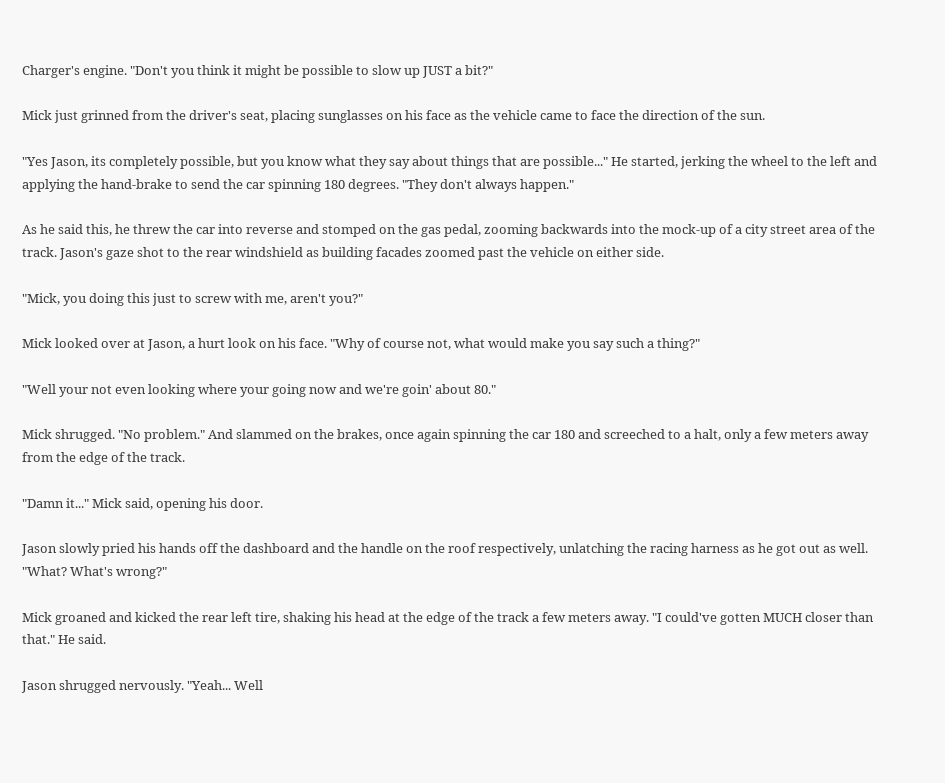Charger's engine. "Don't you think it might be possible to slow up JUST a bit?"

Mick just grinned from the driver's seat, placing sunglasses on his face as the vehicle came to face the direction of the sun.

"Yes Jason, its completely possible, but you know what they say about things that are possible..." He started, jerking the wheel to the left and applying the hand-brake to send the car spinning 180 degrees. "They don't always happen."

As he said this, he threw the car into reverse and stomped on the gas pedal, zooming backwards into the mock-up of a city street area of the track. Jason's gaze shot to the rear windshield as building facades zoomed past the vehicle on either side.

"Mick, you doing this just to screw with me, aren't you?"

Mick looked over at Jason, a hurt look on his face. "Why of course not, what would make you say such a thing?"

"Well your not even looking where your going now and we're goin' about 80."

Mick shrugged. "No problem." And slammed on the brakes, once again spinning the car 180 and screeched to a halt, only a few meters away from the edge of the track.

"Damn it..." Mick said, opening his door.

Jason slowly pried his hands off the dashboard and the handle on the roof respectively, unlatching the racing harness as he got out as well. "What? What's wrong?"

Mick groaned and kicked the rear left tire, shaking his head at the edge of the track a few meters away. "I could've gotten MUCH closer than that." He said.

Jason shrugged nervously. "Yeah... Well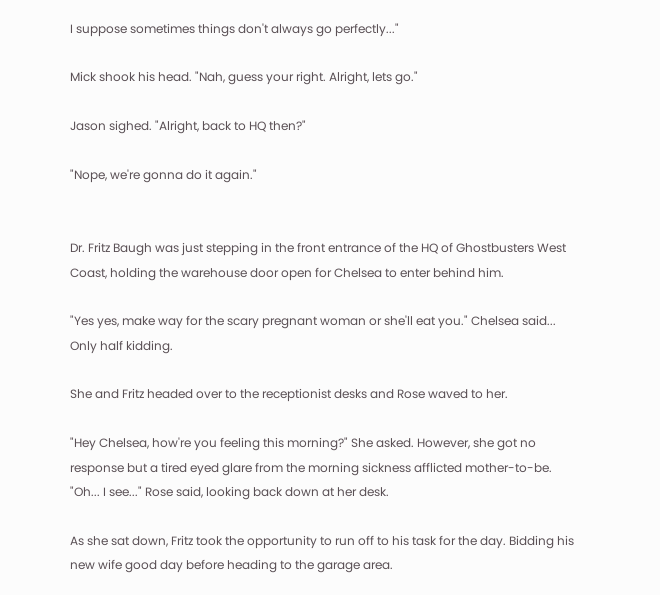I suppose sometimes things don't always go perfectly..."

Mick shook his head. "Nah, guess your right. Alright, lets go."

Jason sighed. "Alright, back to HQ then?"

"Nope, we're gonna do it again."


Dr. Fritz Baugh was just stepping in the front entrance of the HQ of Ghostbusters West Coast, holding the warehouse door open for Chelsea to enter behind him.

"Yes yes, make way for the scary pregnant woman or she'll eat you." Chelsea said... Only half kidding.

She and Fritz headed over to the receptionist desks and Rose waved to her.

"Hey Chelsea, how're you feeling this morning?" She asked. However, she got no response but a tired eyed glare from the morning sickness afflicted mother-to-be. "Oh... I see..." Rose said, looking back down at her desk.

As she sat down, Fritz took the opportunity to run off to his task for the day. Bidding his new wife good day before heading to the garage area.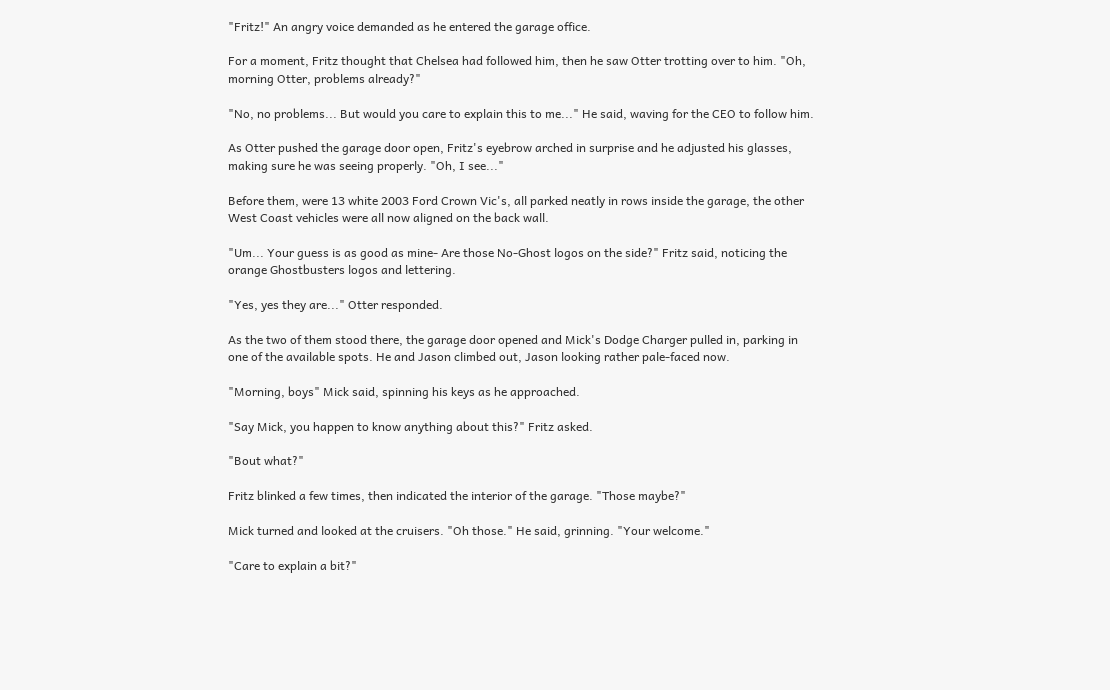"Fritz!" An angry voice demanded as he entered the garage office.

For a moment, Fritz thought that Chelsea had followed him, then he saw Otter trotting over to him. "Oh, morning Otter, problems already?"

"No, no problems... But would you care to explain this to me..." He said, waving for the CEO to follow him.

As Otter pushed the garage door open, Fritz's eyebrow arched in surprise and he adjusted his glasses, making sure he was seeing properly. "Oh, I see..."

Before them, were 13 white 2003 Ford Crown Vic's, all parked neatly in rows inside the garage, the other West Coast vehicles were all now aligned on the back wall.

"Um... Your guess is as good as mine- Are those No-Ghost logos on the side?" Fritz said, noticing the orange Ghostbusters logos and lettering.

"Yes, yes they are..." Otter responded.

As the two of them stood there, the garage door opened and Mick's Dodge Charger pulled in, parking in one of the available spots. He and Jason climbed out, Jason looking rather pale-faced now.

"Morning, boys" Mick said, spinning his keys as he approached.

"Say Mick, you happen to know anything about this?" Fritz asked.

"Bout what?"

Fritz blinked a few times, then indicated the interior of the garage. "Those maybe?"

Mick turned and looked at the cruisers. "Oh those." He said, grinning. "Your welcome."

"Care to explain a bit?"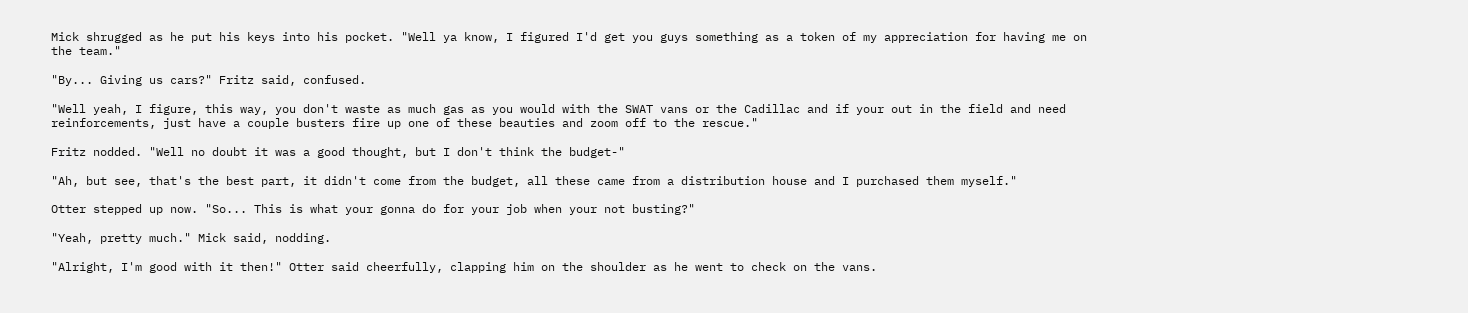Mick shrugged as he put his keys into his pocket. "Well ya know, I figured I'd get you guys something as a token of my appreciation for having me on the team."

"By... Giving us cars?" Fritz said, confused.

"Well yeah, I figure, this way, you don't waste as much gas as you would with the SWAT vans or the Cadillac and if your out in the field and need reinforcements, just have a couple busters fire up one of these beauties and zoom off to the rescue."

Fritz nodded. "Well no doubt it was a good thought, but I don't think the budget-"

"Ah, but see, that's the best part, it didn't come from the budget, all these came from a distribution house and I purchased them myself."

Otter stepped up now. "So... This is what your gonna do for your job when your not busting?"

"Yeah, pretty much." Mick said, nodding.

"Alright, I'm good with it then!" Otter said cheerfully, clapping him on the shoulder as he went to check on the vans.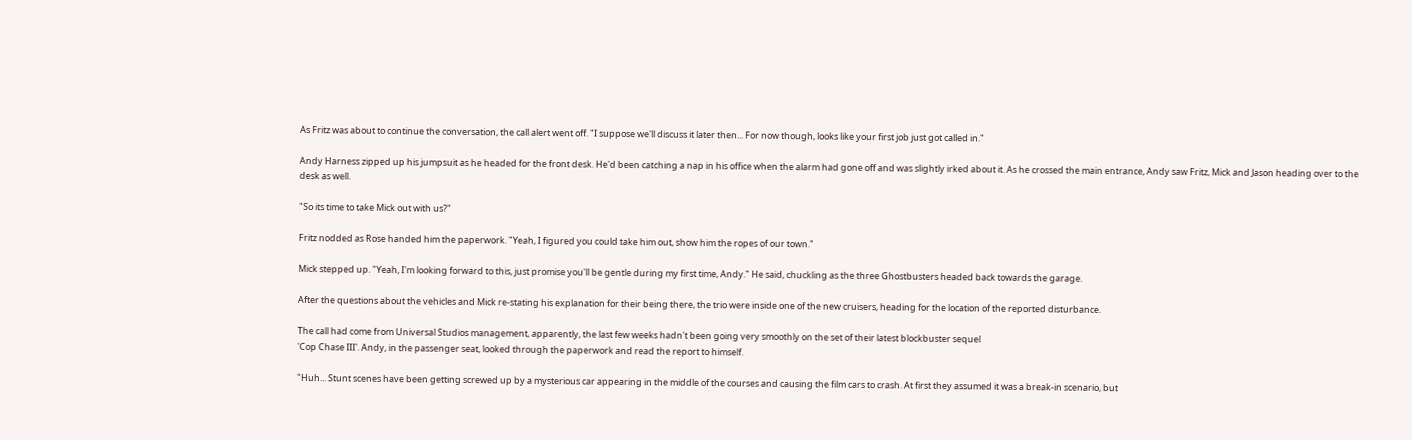As Fritz was about to continue the conversation, the call alert went off. "I suppose we'll discuss it later then... For now though, looks like your first job just got called in."

Andy Harness zipped up his jumpsuit as he headed for the front desk. He'd been catching a nap in his office when the alarm had gone off and was slightly irked about it. As he crossed the main entrance, Andy saw Fritz, Mick and Jason heading over to the desk as well.

"So its time to take Mick out with us?"

Fritz nodded as Rose handed him the paperwork. "Yeah, I figured you could take him out, show him the ropes of our town."

Mick stepped up. "Yeah, I'm looking forward to this, just promise you'll be gentle during my first time, Andy." He said, chuckling as the three Ghostbusters headed back towards the garage.

After the questions about the vehicles and Mick re-stating his explanation for their being there, the trio were inside one of the new cruisers, heading for the location of the reported disturbance.

The call had come from Universal Studios management, apparently, the last few weeks hadn't been going very smoothly on the set of their latest blockbuster sequel
'Cop Chase III'. Andy, in the passenger seat, looked through the paperwork and read the report to himself.

"Huh... Stunt scenes have been getting screwed up by a mysterious car appearing in the middle of the courses and causing the film cars to crash. At first they assumed it was a break-in scenario, but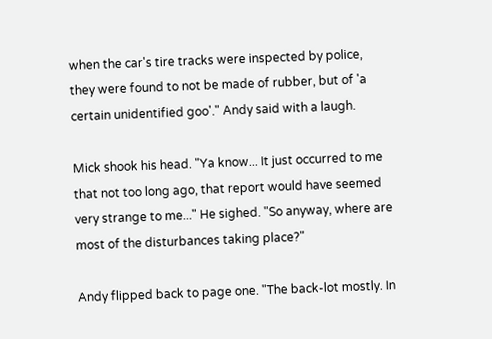when the car's tire tracks were inspected by police, they were found to not be made of rubber, but of 'a certain unidentified goo'." Andy said with a laugh.

Mick shook his head. "Ya know... It just occurred to me that not too long ago, that report would have seemed very strange to me..." He sighed. "So anyway, where are most of the disturbances taking place?"

Andy flipped back to page one. "The back-lot mostly. In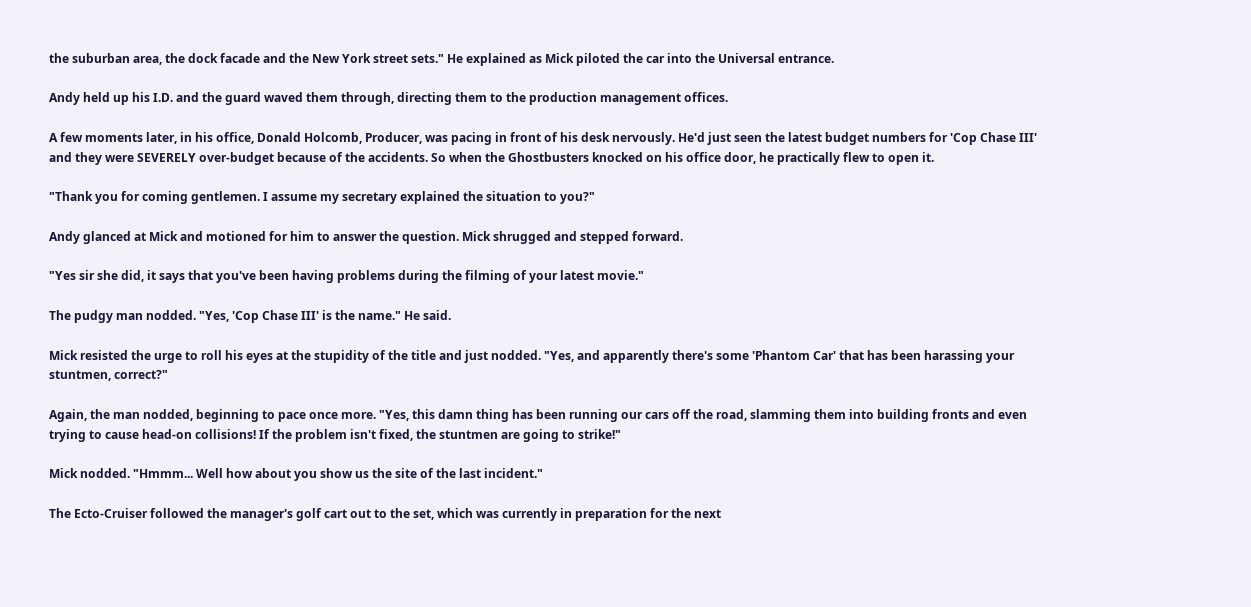the suburban area, the dock facade and the New York street sets." He explained as Mick piloted the car into the Universal entrance.

Andy held up his I.D. and the guard waved them through, directing them to the production management offices.

A few moments later, in his office, Donald Holcomb, Producer, was pacing in front of his desk nervously. He'd just seen the latest budget numbers for 'Cop Chase III' and they were SEVERELY over-budget because of the accidents. So when the Ghostbusters knocked on his office door, he practically flew to open it.

"Thank you for coming gentlemen. I assume my secretary explained the situation to you?"

Andy glanced at Mick and motioned for him to answer the question. Mick shrugged and stepped forward.

"Yes sir she did, it says that you've been having problems during the filming of your latest movie."

The pudgy man nodded. "Yes, 'Cop Chase III' is the name." He said.

Mick resisted the urge to roll his eyes at the stupidity of the title and just nodded. "Yes, and apparently there's some 'Phantom Car' that has been harassing your stuntmen, correct?"

Again, the man nodded, beginning to pace once more. "Yes, this damn thing has been running our cars off the road, slamming them into building fronts and even trying to cause head-on collisions! If the problem isn't fixed, the stuntmen are going to strike!"

Mick nodded. "Hmmm... Well how about you show us the site of the last incident."

The Ecto-Cruiser followed the manager's golf cart out to the set, which was currently in preparation for the next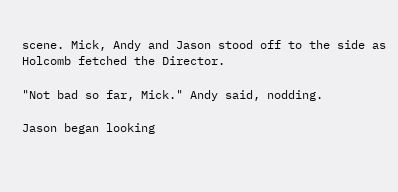scene. Mick, Andy and Jason stood off to the side as Holcomb fetched the Director.

"Not bad so far, Mick." Andy said, nodding.

Jason began looking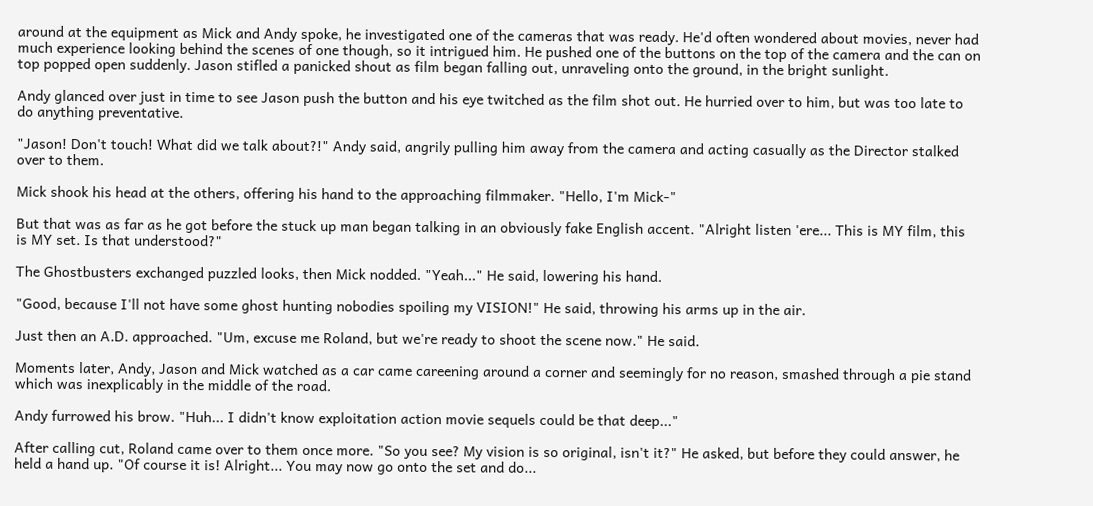around at the equipment as Mick and Andy spoke, he investigated one of the cameras that was ready. He'd often wondered about movies, never had much experience looking behind the scenes of one though, so it intrigued him. He pushed one of the buttons on the top of the camera and the can on top popped open suddenly. Jason stifled a panicked shout as film began falling out, unraveling onto the ground, in the bright sunlight.

Andy glanced over just in time to see Jason push the button and his eye twitched as the film shot out. He hurried over to him, but was too late to do anything preventative.

"Jason! Don't touch! What did we talk about?!" Andy said, angrily pulling him away from the camera and acting casually as the Director stalked over to them.

Mick shook his head at the others, offering his hand to the approaching filmmaker. "Hello, I'm Mick-"

But that was as far as he got before the stuck up man began talking in an obviously fake English accent. "Alright listen 'ere... This is MY film, this is MY set. Is that understood?"

The Ghostbusters exchanged puzzled looks, then Mick nodded. "Yeah..." He said, lowering his hand.

"Good, because I'll not have some ghost hunting nobodies spoiling my VISION!" He said, throwing his arms up in the air.

Just then an A.D. approached. "Um, excuse me Roland, but we're ready to shoot the scene now." He said.

Moments later, Andy, Jason and Mick watched as a car came careening around a corner and seemingly for no reason, smashed through a pie stand which was inexplicably in the middle of the road.

Andy furrowed his brow. "Huh... I didn't know exploitation action movie sequels could be that deep..."

After calling cut, Roland came over to them once more. "So you see? My vision is so original, isn't it?" He asked, but before they could answer, he held a hand up. "Of course it is! Alright... You may now go onto the set and do...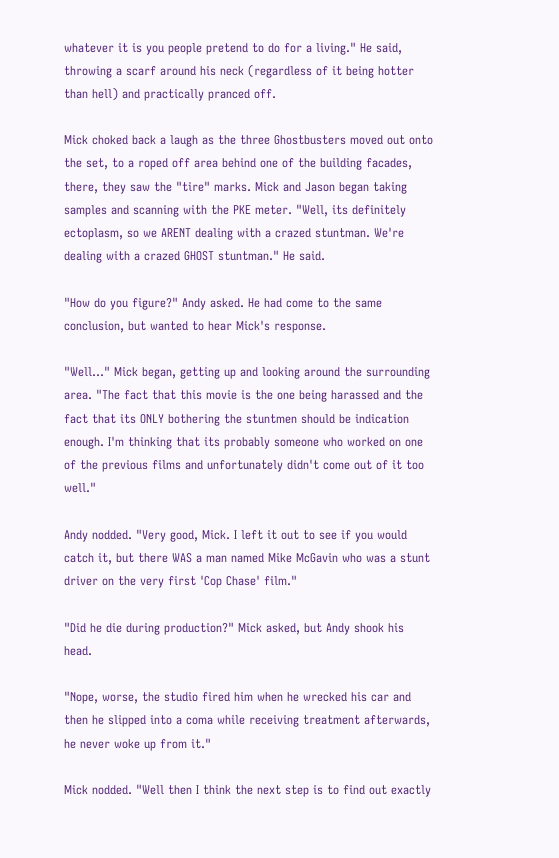whatever it is you people pretend to do for a living." He said, throwing a scarf around his neck (regardless of it being hotter than hell) and practically pranced off.

Mick choked back a laugh as the three Ghostbusters moved out onto the set, to a roped off area behind one of the building facades, there, they saw the "tire" marks. Mick and Jason began taking samples and scanning with the PKE meter. "Well, its definitely ectoplasm, so we ARENT dealing with a crazed stuntman. We're dealing with a crazed GHOST stuntman." He said.

"How do you figure?" Andy asked. He had come to the same conclusion, but wanted to hear Mick's response.

"Well..." Mick began, getting up and looking around the surrounding area. "The fact that this movie is the one being harassed and the fact that its ONLY bothering the stuntmen should be indication enough. I'm thinking that its probably someone who worked on one of the previous films and unfortunately didn't come out of it too well."

Andy nodded. "Very good, Mick. I left it out to see if you would catch it, but there WAS a man named Mike McGavin who was a stunt driver on the very first 'Cop Chase' film."

"Did he die during production?" Mick asked, but Andy shook his head.

"Nope, worse, the studio fired him when he wrecked his car and then he slipped into a coma while receiving treatment afterwards, he never woke up from it."

Mick nodded. "Well then I think the next step is to find out exactly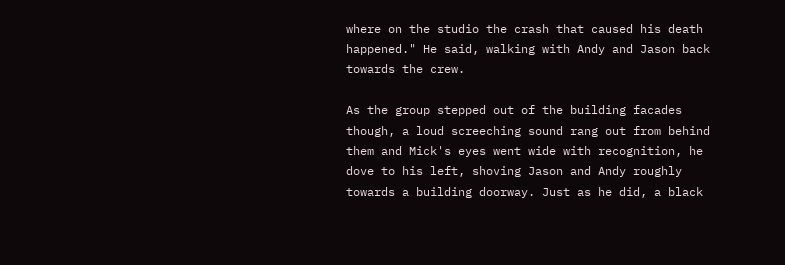where on the studio the crash that caused his death happened." He said, walking with Andy and Jason back towards the crew.

As the group stepped out of the building facades though, a loud screeching sound rang out from behind them and Mick's eyes went wide with recognition, he dove to his left, shoving Jason and Andy roughly towards a building doorway. Just as he did, a black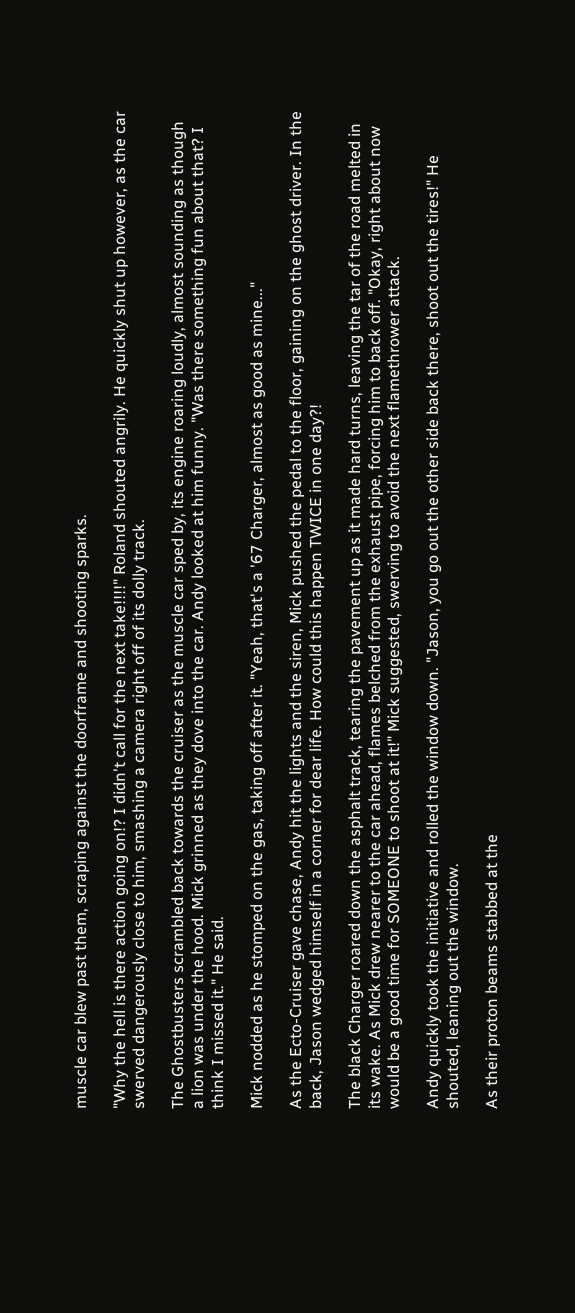muscle car blew past them, scraping against the doorframe and shooting sparks.

"Why the hell is there action going on!? I didn't call for the next take!!!!" Roland shouted angrily. He quickly shut up however, as the car swerved dangerously close to him, smashing a camera right off of its dolly track.

The Ghostbusters scrambled back towards the cruiser as the muscle car sped by, its engine roaring loudly, almost sounding as though a lion was under the hood. Mick grinned as they dove into the car. Andy looked at him funny. "Was there something fun about that? I think I missed it." He said.

Mick nodded as he stomped on the gas, taking off after it. "Yeah, that's a '67 Charger, almost as good as mine..."

As the Ecto-Cruiser gave chase, Andy hit the lights and the siren, Mick pushed the pedal to the floor, gaining on the ghost driver. In the back, Jason wedged himself in a corner for dear life. How could this happen TWICE in one day?!

The black Charger roared down the asphalt track, tearing the pavement up as it made hard turns, leaving the tar of the road melted in its wake. As Mick drew nearer to the car ahead, flames belched from the exhaust pipe, forcing him to back off. "Okay, right about now would be a good time for SOMEONE to shoot at it!" Mick suggested, swerving to avoid the next flamethrower attack.

Andy quickly took the initiative and rolled the window down. "Jason, you go out the other side back there, shoot out the tires!" He shouted, leaning out the window.

As their proton beams stabbed at the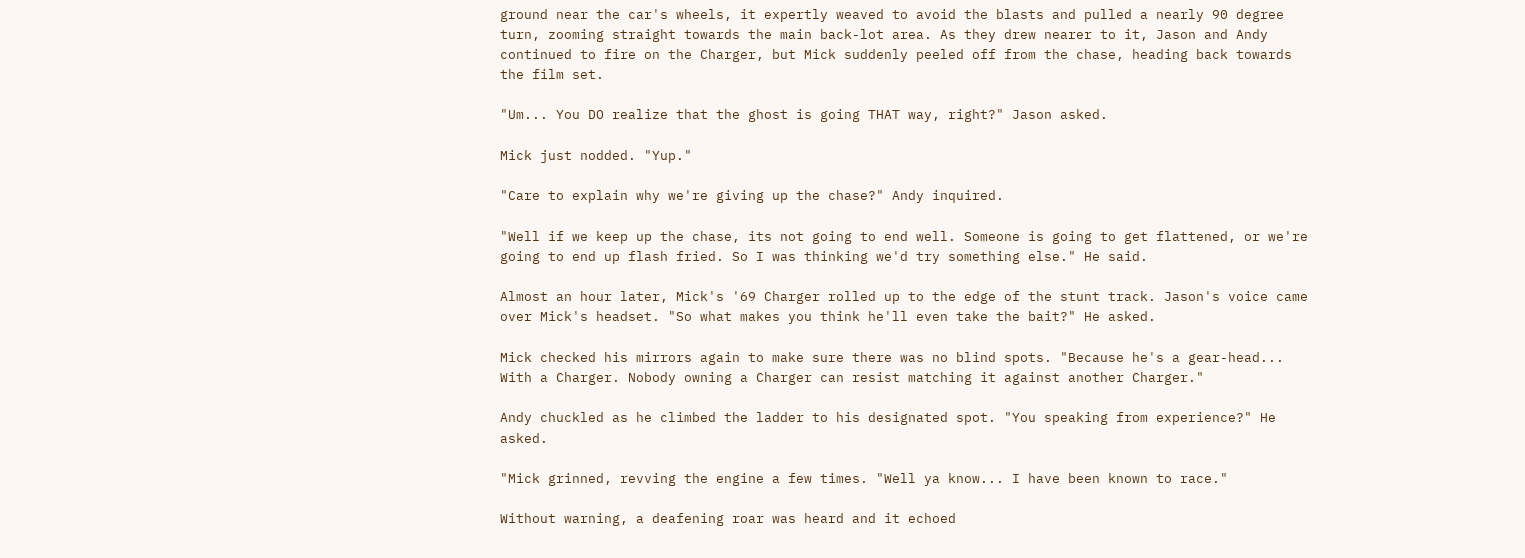ground near the car's wheels, it expertly weaved to avoid the blasts and pulled a nearly 90 degree turn, zooming straight towards the main back-lot area. As they drew nearer to it, Jason and Andy continued to fire on the Charger, but Mick suddenly peeled off from the chase, heading back towards the film set.

"Um... You DO realize that the ghost is going THAT way, right?" Jason asked.

Mick just nodded. "Yup."

"Care to explain why we're giving up the chase?" Andy inquired.

"Well if we keep up the chase, its not going to end well. Someone is going to get flattened, or we're going to end up flash fried. So I was thinking we'd try something else." He said.

Almost an hour later, Mick's '69 Charger rolled up to the edge of the stunt track. Jason's voice came over Mick's headset. "So what makes you think he'll even take the bait?" He asked.

Mick checked his mirrors again to make sure there was no blind spots. "Because he's a gear-head... With a Charger. Nobody owning a Charger can resist matching it against another Charger."

Andy chuckled as he climbed the ladder to his designated spot. "You speaking from experience?" He asked.

"Mick grinned, revving the engine a few times. "Well ya know... I have been known to race."

Without warning, a deafening roar was heard and it echoed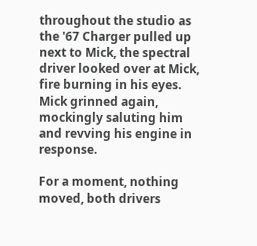throughout the studio as the '67 Charger pulled up next to Mick, the spectral driver looked over at Mick, fire burning in his eyes. Mick grinned again, mockingly saluting him and revving his engine in response.

For a moment, nothing moved, both drivers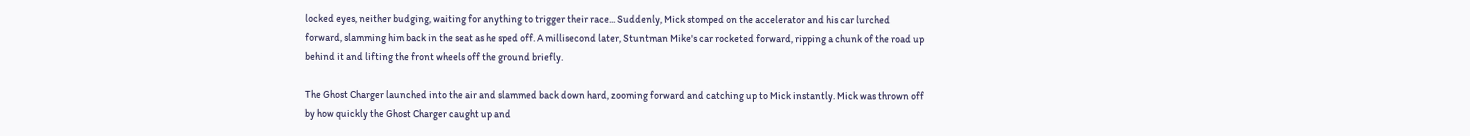locked eyes, neither budging, waiting for anything to trigger their race... Suddenly, Mick stomped on the accelerator and his car lurched forward, slamming him back in the seat as he sped off. A millisecond later, Stuntman Mike's car rocketed forward, ripping a chunk of the road up behind it and lifting the front wheels off the ground briefly.

The Ghost Charger launched into the air and slammed back down hard, zooming forward and catching up to Mick instantly. Mick was thrown off by how quickly the Ghost Charger caught up and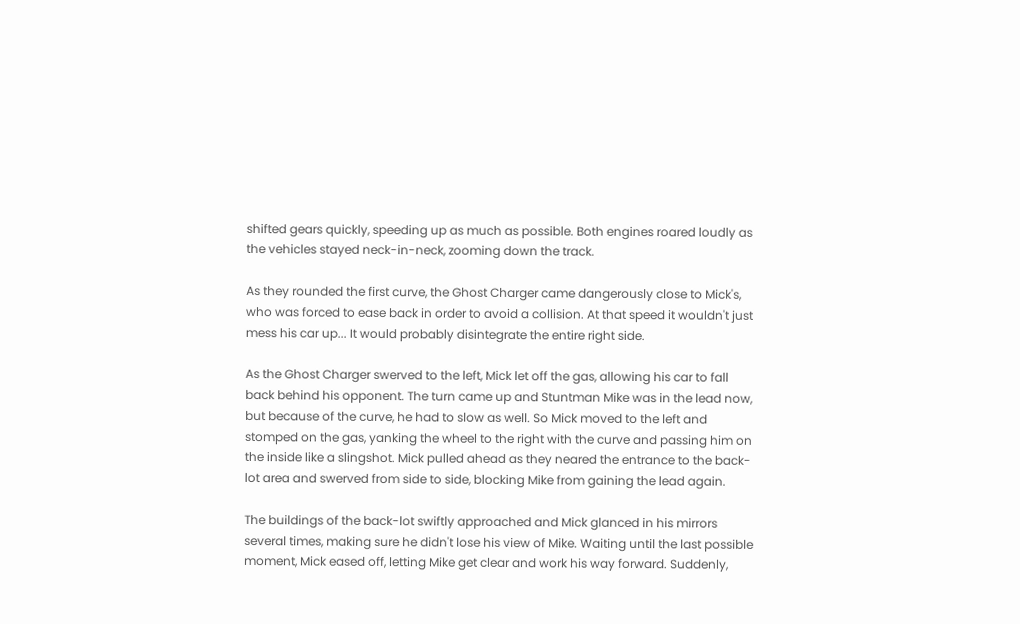shifted gears quickly, speeding up as much as possible. Both engines roared loudly as the vehicles stayed neck-in-neck, zooming down the track.

As they rounded the first curve, the Ghost Charger came dangerously close to Mick's, who was forced to ease back in order to avoid a collision. At that speed it wouldn't just mess his car up... It would probably disintegrate the entire right side.

As the Ghost Charger swerved to the left, Mick let off the gas, allowing his car to fall back behind his opponent. The turn came up and Stuntman Mike was in the lead now, but because of the curve, he had to slow as well. So Mick moved to the left and stomped on the gas, yanking the wheel to the right with the curve and passing him on the inside like a slingshot. Mick pulled ahead as they neared the entrance to the back-lot area and swerved from side to side, blocking Mike from gaining the lead again.

The buildings of the back-lot swiftly approached and Mick glanced in his mirrors several times, making sure he didn't lose his view of Mike. Waiting until the last possible moment, Mick eased off, letting Mike get clear and work his way forward. Suddenly,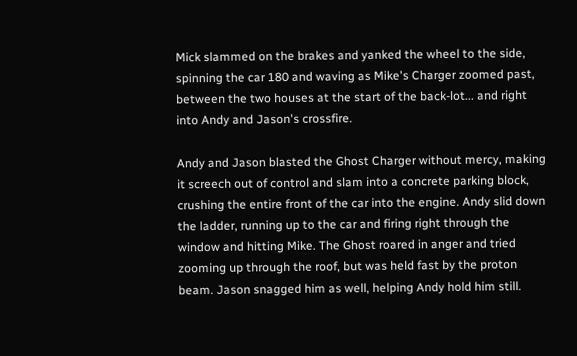Mick slammed on the brakes and yanked the wheel to the side, spinning the car 180 and waving as Mike's Charger zoomed past, between the two houses at the start of the back-lot... and right into Andy and Jason's crossfire.

Andy and Jason blasted the Ghost Charger without mercy, making it screech out of control and slam into a concrete parking block, crushing the entire front of the car into the engine. Andy slid down the ladder, running up to the car and firing right through the window and hitting Mike. The Ghost roared in anger and tried zooming up through the roof, but was held fast by the proton beam. Jason snagged him as well, helping Andy hold him still.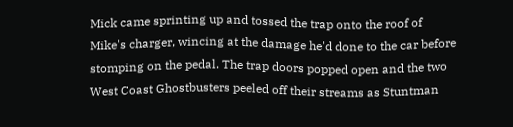Mick came sprinting up and tossed the trap onto the roof of Mike's charger, wincing at the damage he'd done to the car before stomping on the pedal. The trap doors popped open and the two West Coast Ghostbusters peeled off their streams as Stuntman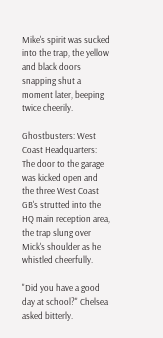Mike's spirit was sucked into the trap, the yellow and black doors snapping shut a moment later, beeping twice cheerily.

Ghostbusters: West Coast Headquarters:
The door to the garage was kicked open and the three West Coast GB's strutted into the HQ main reception area, the trap slung over Mick's shoulder as he whistled cheerfully.

"Did you have a good day at school?" Chelsea asked bitterly.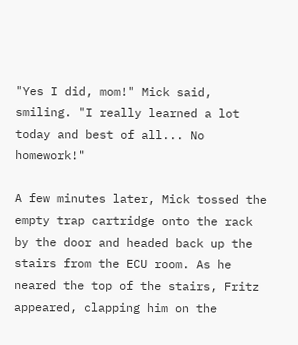"Yes I did, mom!" Mick said, smiling. "I really learned a lot today and best of all... No homework!"

A few minutes later, Mick tossed the empty trap cartridge onto the rack by the door and headed back up the stairs from the ECU room. As he neared the top of the stairs, Fritz appeared, clapping him on the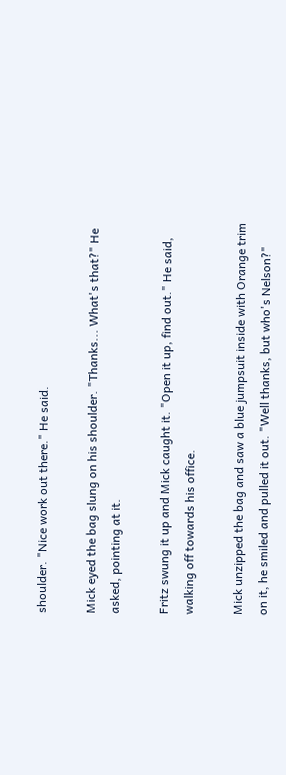shoulder. "Nice work out there." He said.

Mick eyed the bag slung on his shoulder. "Thanks... What's that?" He asked, pointing at it.

Fritz swung it up and Mick caught it. "Open it up, find out." He said, walking off towards his office.

Mick unzipped the bag and saw a blue jumpsuit inside with Orange trim on it, he smiled and pulled it out. "Well thanks, but who's Nelson?"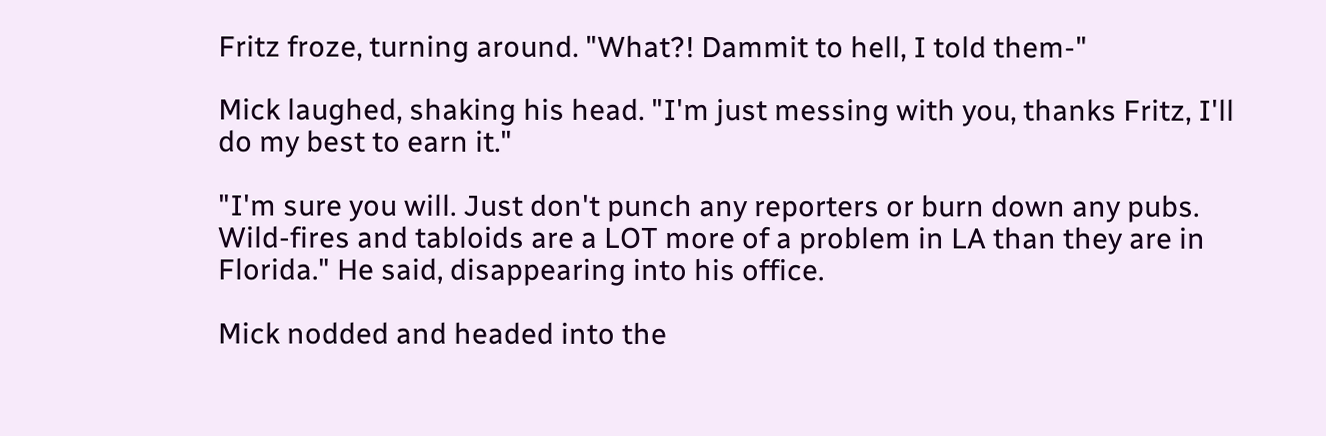Fritz froze, turning around. "What?! Dammit to hell, I told them-"

Mick laughed, shaking his head. "I'm just messing with you, thanks Fritz, I'll do my best to earn it."

"I'm sure you will. Just don't punch any reporters or burn down any pubs. Wild-fires and tabloids are a LOT more of a problem in LA than they are in Florida." He said, disappearing into his office.

Mick nodded and headed into the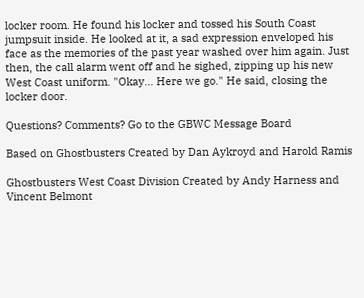locker room. He found his locker and tossed his South Coast jumpsuit inside. He looked at it, a sad expression enveloped his face as the memories of the past year washed over him again. Just then, the call alarm went off and he sighed, zipping up his new West Coast uniform. "Okay... Here we go." He said, closing the locker door.

Questions? Comments? Go to the GBWC Message Board

Based on Ghostbusters Created by Dan Aykroyd and Harold Ramis

Ghostbusters West Coast Division Created by Andy Harness and Vincent Belmont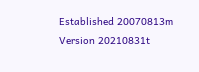Established 20070813m
Version 20210831t